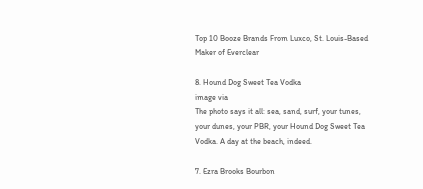Top 10 Booze Brands From Luxco, St. Louis-Based Maker of Everclear

8. Hound Dog Sweet Tea Vodka
image via
The photo says it all: sea, sand, surf, your tunes, your dunes, your PBR, your Hound Dog Sweet Tea Vodka. A day at the beach, indeed.

7. Ezra Brooks Bourbon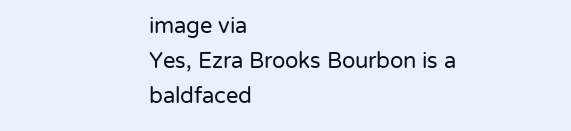image via
Yes, Ezra Brooks Bourbon is a baldfaced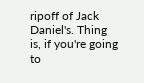ripoff of Jack Daniel's. Thing is, if you're going to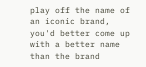play off the name of an iconic brand, you'd better come up with a better name than the brand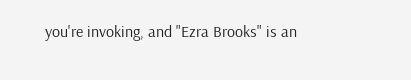you're invoking, and "Ezra Brooks" is an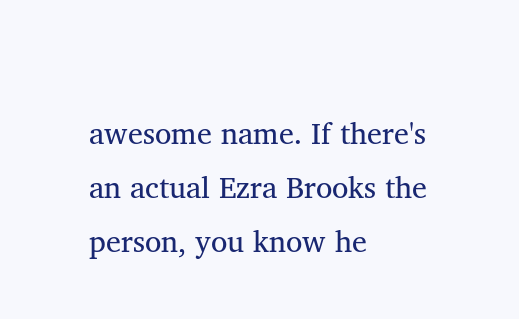awesome name. If there's an actual Ezra Brooks the person, you know he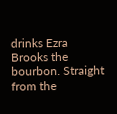drinks Ezra Brooks the bourbon. Straight from the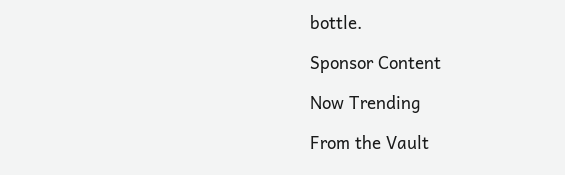bottle.

Sponsor Content

Now Trending

From the Vault